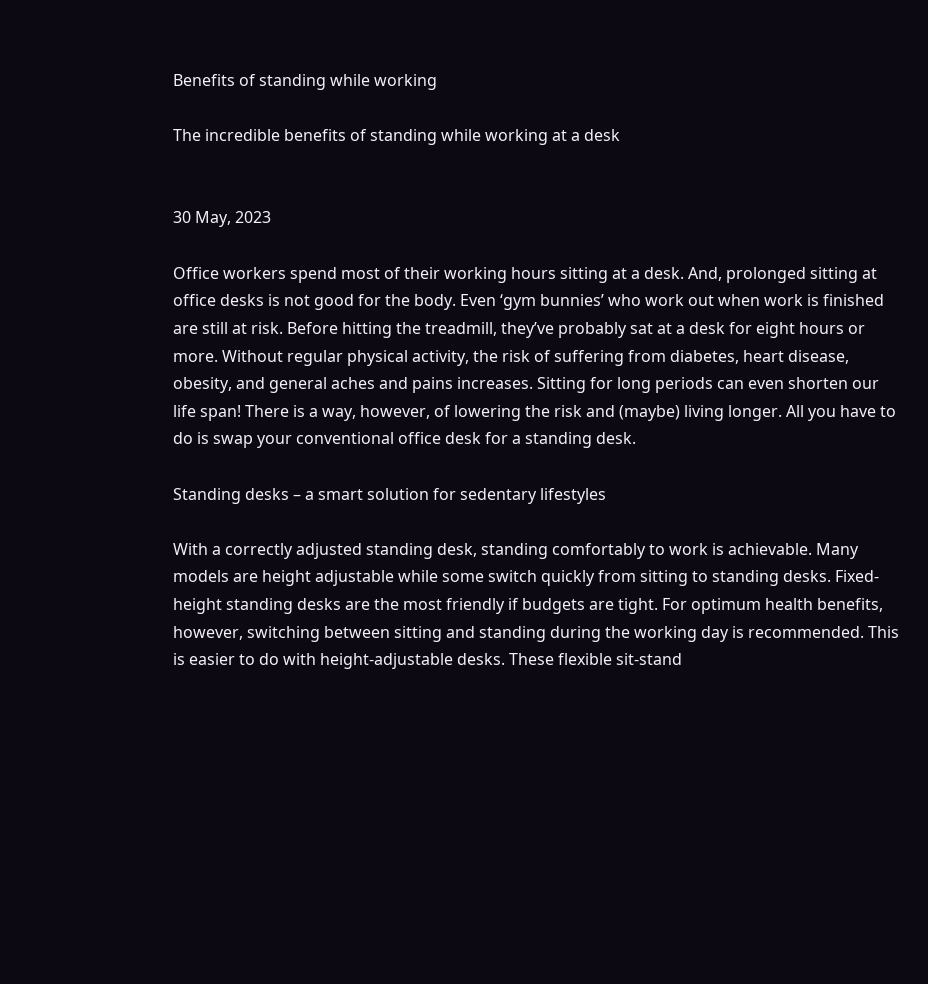Benefits of standing while working

The incredible benefits of standing while working at a desk


30 May, 2023

Office workers spend most of their working hours sitting at a desk. And, prolonged sitting at office desks is not good for the body. Even ‘gym bunnies’ who work out when work is finished are still at risk. Before hitting the treadmill, they’ve probably sat at a desk for eight hours or more. Without regular physical activity, the risk of suffering from diabetes, heart disease, obesity, and general aches and pains increases. Sitting for long periods can even shorten our life span! There is a way, however, of lowering the risk and (maybe) living longer. All you have to do is swap your conventional office desk for a standing desk.

Standing desks – a smart solution for sedentary lifestyles

With a correctly adjusted standing desk, standing comfortably to work is achievable. Many models are height adjustable while some switch quickly from sitting to standing desks. Fixed-height standing desks are the most friendly if budgets are tight. For optimum health benefits, however, switching between sitting and standing during the working day is recommended. This is easier to do with height-adjustable desks. These flexible sit-stand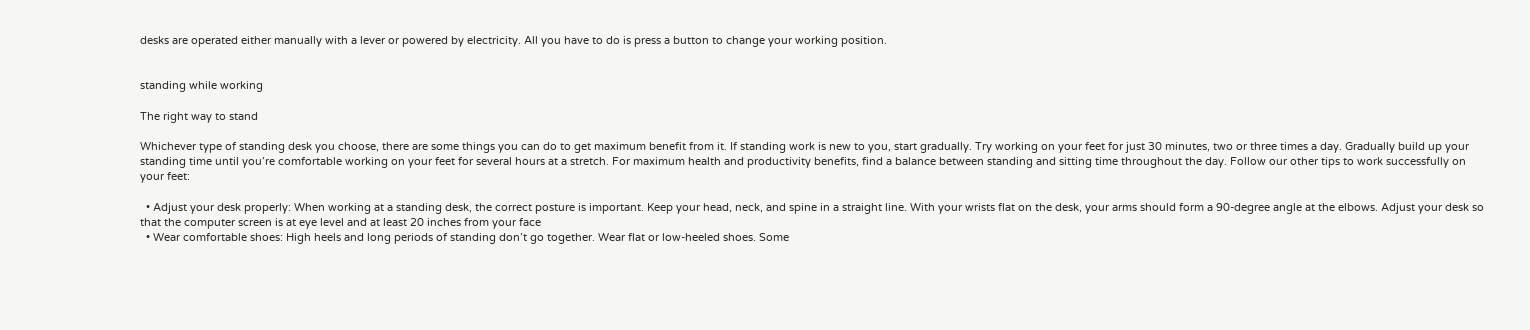desks are operated either manually with a lever or powered by electricity. All you have to do is press a button to change your working position.


standing while working

The right way to stand

Whichever type of standing desk you choose, there are some things you can do to get maximum benefit from it. If standing work is new to you, start gradually. Try working on your feet for just 30 minutes, two or three times a day. Gradually build up your standing time until you’re comfortable working on your feet for several hours at a stretch. For maximum health and productivity benefits, find a balance between standing and sitting time throughout the day. Follow our other tips to work successfully on your feet:

  • Adjust your desk properly: When working at a standing desk, the correct posture is important. Keep your head, neck, and spine in a straight line. With your wrists flat on the desk, your arms should form a 90-degree angle at the elbows. Adjust your desk so that the computer screen is at eye level and at least 20 inches from your face
  • Wear comfortable shoes: High heels and long periods of standing don’t go together. Wear flat or low-heeled shoes. Some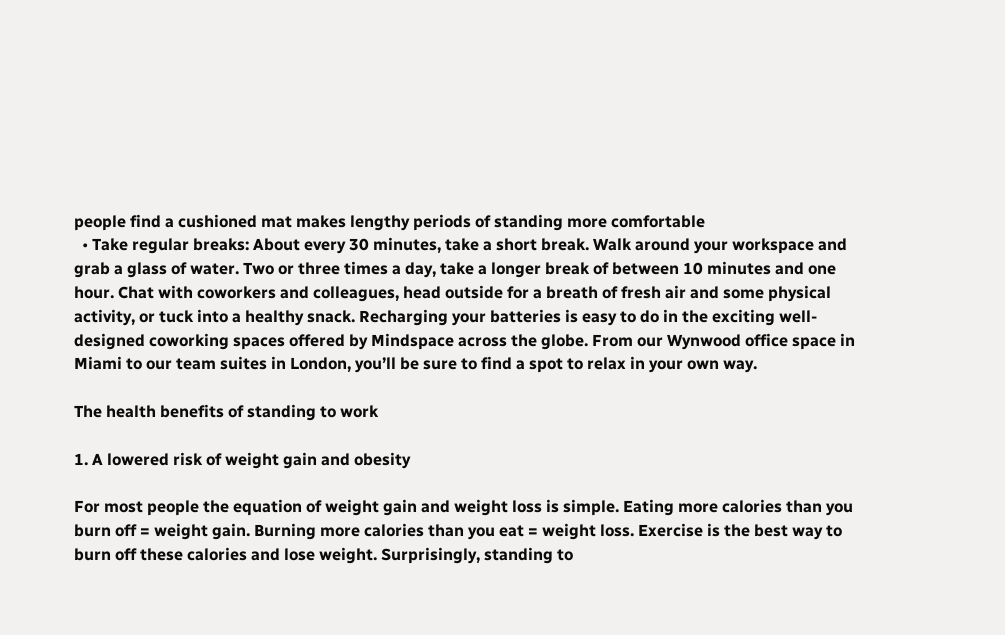people find a cushioned mat makes lengthy periods of standing more comfortable
  • Take regular breaks: About every 30 minutes, take a short break. Walk around your workspace and grab a glass of water. Two or three times a day, take a longer break of between 10 minutes and one hour. Chat with coworkers and colleagues, head outside for a breath of fresh air and some physical activity, or tuck into a healthy snack. Recharging your batteries is easy to do in the exciting well-designed coworking spaces offered by Mindspace across the globe. From our Wynwood office space in Miami to our team suites in London, you’ll be sure to find a spot to relax in your own way.

The health benefits of standing to work

1. A lowered risk of weight gain and obesity

For most people the equation of weight gain and weight loss is simple. Eating more calories than you burn off = weight gain. Burning more calories than you eat = weight loss. Exercise is the best way to burn off these calories and lose weight. Surprisingly, standing to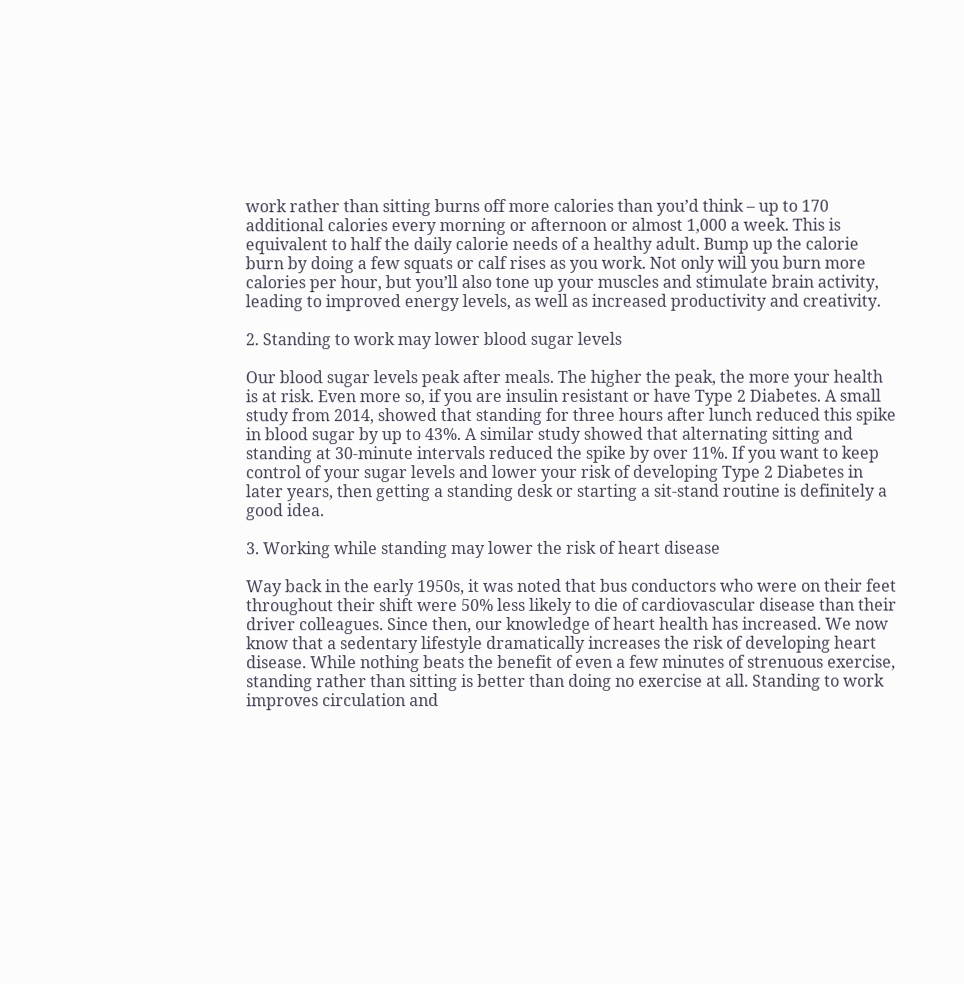work rather than sitting burns off more calories than you’d think – up to 170 additional calories every morning or afternoon or almost 1,000 a week. This is equivalent to half the daily calorie needs of a healthy adult. Bump up the calorie burn by doing a few squats or calf rises as you work. Not only will you burn more calories per hour, but you’ll also tone up your muscles and stimulate brain activity, leading to improved energy levels, as well as increased productivity and creativity.

2. Standing to work may lower blood sugar levels

Our blood sugar levels peak after meals. The higher the peak, the more your health is at risk. Even more so, if you are insulin resistant or have Type 2 Diabetes. A small study from 2014, showed that standing for three hours after lunch reduced this spike in blood sugar by up to 43%. A similar study showed that alternating sitting and standing at 30-minute intervals reduced the spike by over 11%. If you want to keep control of your sugar levels and lower your risk of developing Type 2 Diabetes in later years, then getting a standing desk or starting a sit-stand routine is definitely a good idea.

3. Working while standing may lower the risk of heart disease

Way back in the early 1950s, it was noted that bus conductors who were on their feet throughout their shift were 50% less likely to die of cardiovascular disease than their driver colleagues. Since then, our knowledge of heart health has increased. We now know that a sedentary lifestyle dramatically increases the risk of developing heart disease. While nothing beats the benefit of even a few minutes of strenuous exercise, standing rather than sitting is better than doing no exercise at all. Standing to work improves circulation and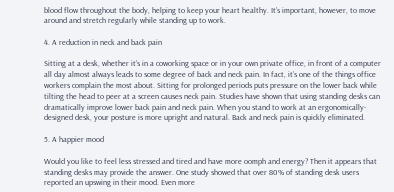blood flow throughout the body, helping to keep your heart healthy. It’s important, however, to move around and stretch regularly while standing up to work.

4. A reduction in neck and back pain

Sitting at a desk, whether it’s in a coworking space or in your own private office, in front of a computer all day almost always leads to some degree of back and neck pain. In fact, it’s one of the things office workers complain the most about. Sitting for prolonged periods puts pressure on the lower back while tilting the head to peer at a screen causes neck pain. Studies have shown that using standing desks can dramatically improve lower back pain and neck pain. When you stand to work at an ergonomically-designed desk, your posture is more upright and natural. Back and neck pain is quickly eliminated.

5. A happier mood

Would you like to feel less stressed and tired and have more oomph and energy? Then it appears that standing desks may provide the answer. One study showed that over 80% of standing desk users reported an upswing in their mood. Even more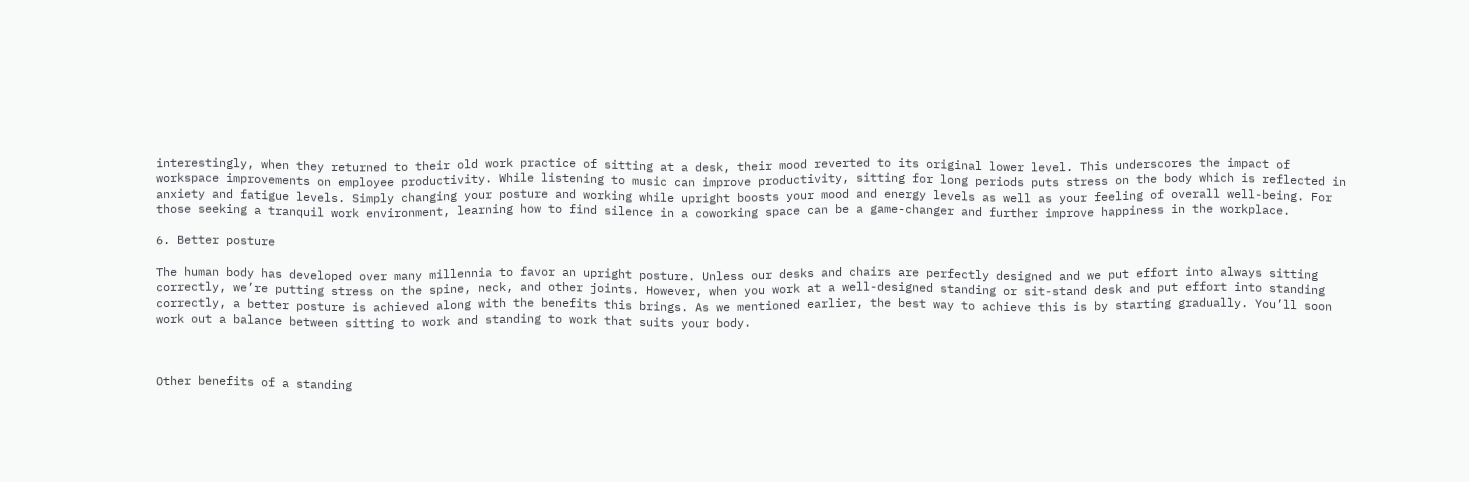interestingly, when they returned to their old work practice of sitting at a desk, their mood reverted to its original lower level. This underscores the impact of workspace improvements on employee productivity. While listening to music can improve productivity, sitting for long periods puts stress on the body which is reflected in anxiety and fatigue levels. Simply changing your posture and working while upright boosts your mood and energy levels as well as your feeling of overall well-being. For those seeking a tranquil work environment, learning how to find silence in a coworking space can be a game-changer and further improve happiness in the workplace.

6. Better posture

The human body has developed over many millennia to favor an upright posture. Unless our desks and chairs are perfectly designed and we put effort into always sitting correctly, we’re putting stress on the spine, neck, and other joints. However, when you work at a well-designed standing or sit-stand desk and put effort into standing correctly, a better posture is achieved along with the benefits this brings. As we mentioned earlier, the best way to achieve this is by starting gradually. You’ll soon work out a balance between sitting to work and standing to work that suits your body.



Other benefits of a standing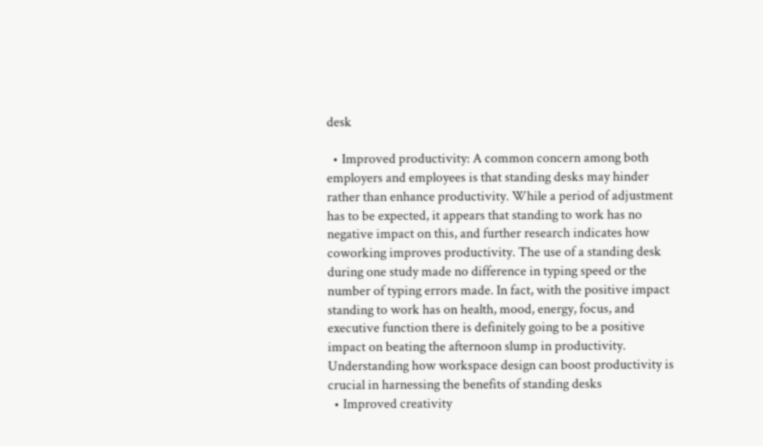desk

  • Improved productivity: A common concern among both employers and employees is that standing desks may hinder rather than enhance productivity. While a period of adjustment has to be expected, it appears that standing to work has no negative impact on this, and further research indicates how coworking improves productivity. The use of a standing desk during one study made no difference in typing speed or the number of typing errors made. In fact, with the positive impact standing to work has on health, mood, energy, focus, and executive function there is definitely going to be a positive impact on beating the afternoon slump in productivity. Understanding how workspace design can boost productivity is crucial in harnessing the benefits of standing desks
  • Improved creativity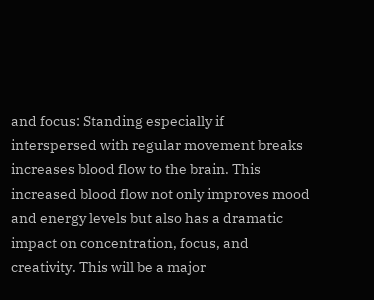and focus: Standing especially if interspersed with regular movement breaks increases blood flow to the brain. This increased blood flow not only improves mood and energy levels but also has a dramatic impact on concentration, focus, and creativity. This will be a major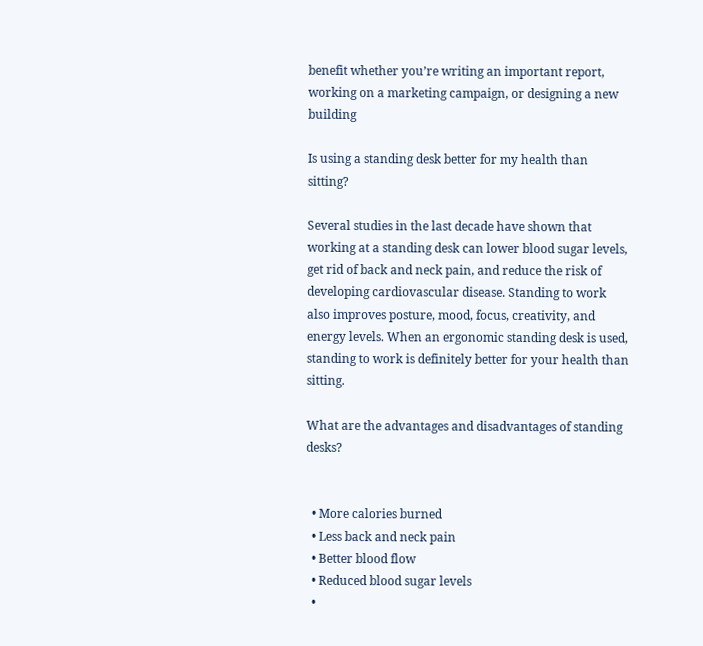benefit whether you’re writing an important report, working on a marketing campaign, or designing a new building

Is using a standing desk better for my health than sitting?

Several studies in the last decade have shown that working at a standing desk can lower blood sugar levels, get rid of back and neck pain, and reduce the risk of developing cardiovascular disease. Standing to work also improves posture, mood, focus, creativity, and energy levels. When an ergonomic standing desk is used, standing to work is definitely better for your health than sitting.

What are the advantages and disadvantages of standing desks?


  • More calories burned
  • Less back and neck pain
  • Better blood flow
  • Reduced blood sugar levels
  •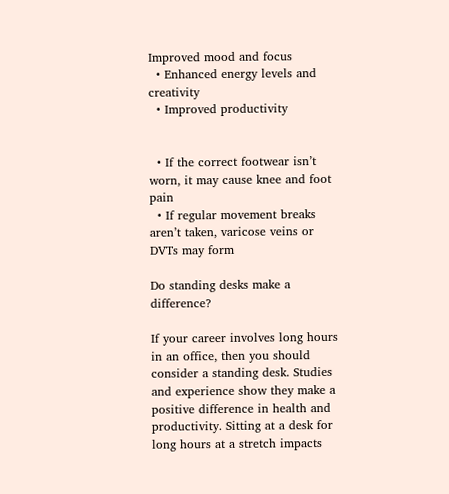Improved mood and focus
  • Enhanced energy levels and creativity
  • Improved productivity


  • If the correct footwear isn’t worn, it may cause knee and foot pain
  • If regular movement breaks aren’t taken, varicose veins or DVTs may form

Do standing desks make a difference?

If your career involves long hours in an office, then you should consider a standing desk. Studies and experience show they make a positive difference in health and productivity. Sitting at a desk for long hours at a stretch impacts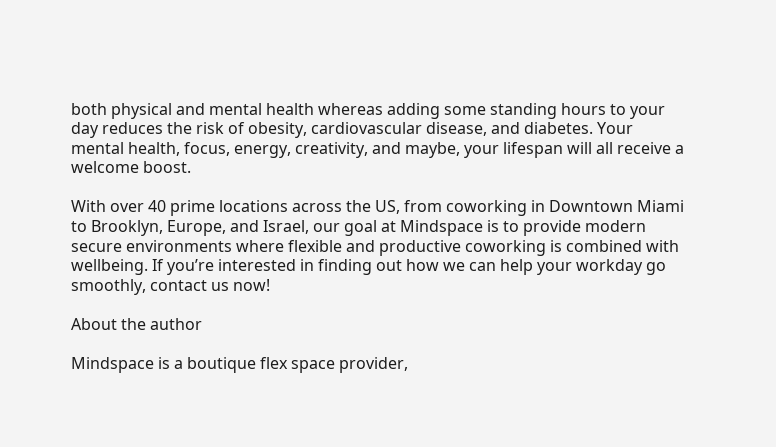both physical and mental health whereas adding some standing hours to your day reduces the risk of obesity, cardiovascular disease, and diabetes. Your mental health, focus, energy, creativity, and maybe, your lifespan will all receive a welcome boost.

With over 40 prime locations across the US, from coworking in Downtown Miami to Brooklyn, Europe, and Israel, our goal at Mindspace is to provide modern secure environments where flexible and productive coworking is combined with wellbeing. If you’re interested in finding out how we can help your workday go smoothly, contact us now!

About the author

Mindspace is a boutique flex space provider,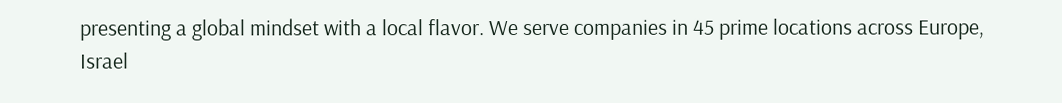presenting a global mindset with a local flavor. We serve companies in 45 prime locations across Europe, Israel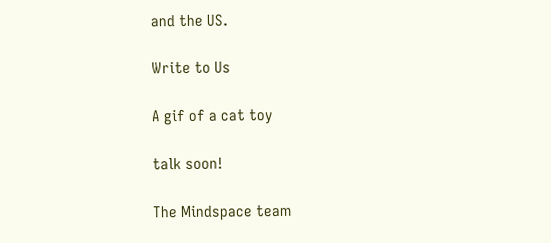and the US.

Write to Us

A gif of a cat toy

talk soon!

The Mindspace team